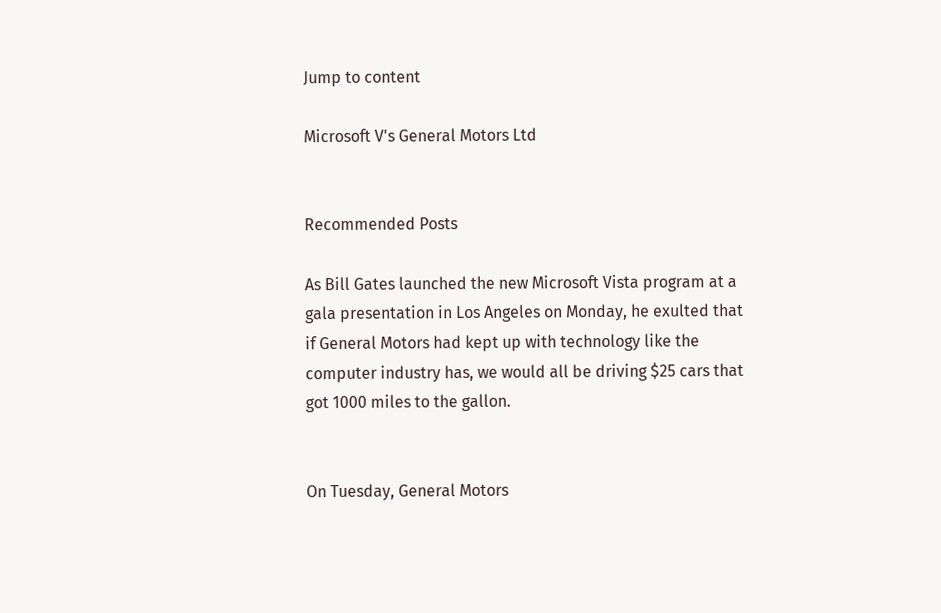Jump to content

Microsoft V's General Motors Ltd


Recommended Posts

As Bill Gates launched the new Microsoft Vista program at a gala presentation in Los Angeles on Monday, he exulted that if General Motors had kept up with technology like the computer industry has, we would all be driving $25 cars that got 1000 miles to the gallon.


On Tuesday, General Motors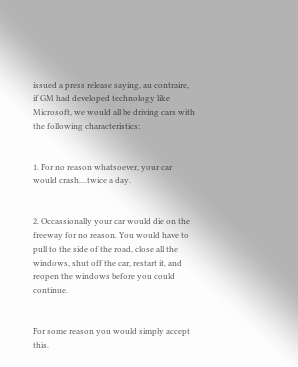issued a press release saying, au contraire, if GM had developed technology like Microsoft, we would all be driving cars with the following characteristics:


1. For no reason whatsoever, your car would crash....twice a day.


2. Occassionally your car would die on the freeway for no reason. You would have to pull to the side of the road, close all the windows, shut off the car, restart it, and reopen the windows before you could continue.


For some reason you would simply accept this.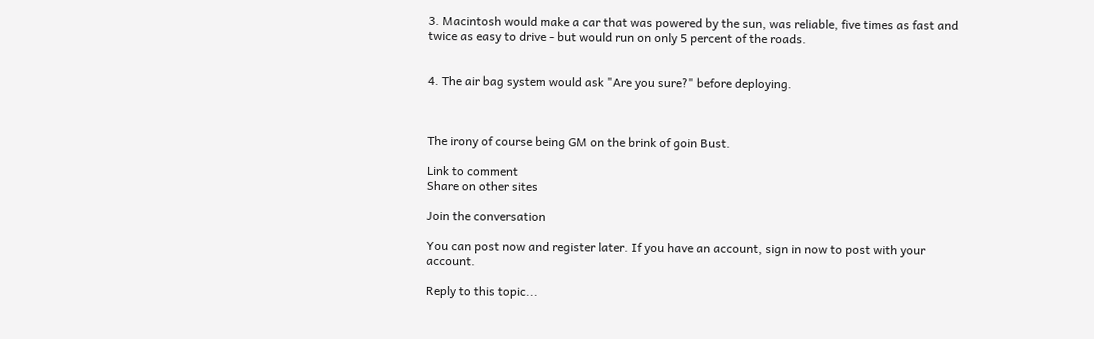3. Macintosh would make a car that was powered by the sun, was reliable, five times as fast and twice as easy to drive - but would run on only 5 percent of the roads.


4. The air bag system would ask "Are you sure?" before deploying.



The irony of course being GM on the brink of goin Bust.

Link to comment
Share on other sites

Join the conversation

You can post now and register later. If you have an account, sign in now to post with your account.

Reply to this topic...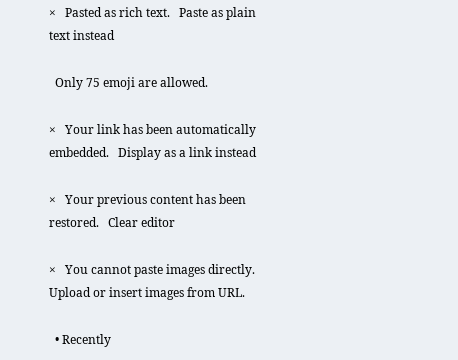×   Pasted as rich text.   Paste as plain text instead

  Only 75 emoji are allowed.

×   Your link has been automatically embedded.   Display as a link instead

×   Your previous content has been restored.   Clear editor

×   You cannot paste images directly. Upload or insert images from URL.

  • Recently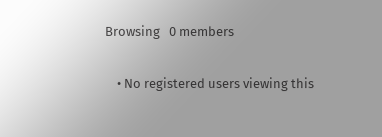Browsing   0 members

    • No registered users viewing this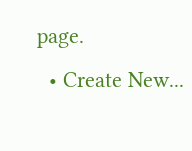page.
  • Create New...